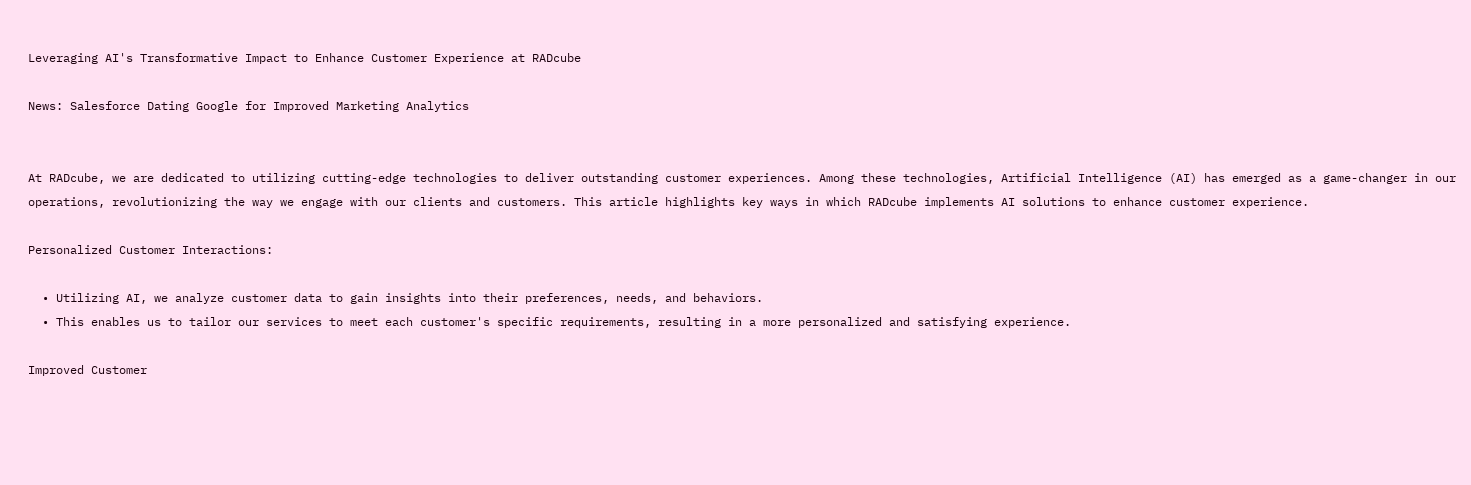Leveraging AI's Transformative Impact to Enhance Customer Experience at RADcube

News: Salesforce Dating Google for Improved Marketing Analytics


At RADcube, we are dedicated to utilizing cutting-edge technologies to deliver outstanding customer experiences. Among these technologies, Artificial Intelligence (AI) has emerged as a game-changer in our operations, revolutionizing the way we engage with our clients and customers. This article highlights key ways in which RADcube implements AI solutions to enhance customer experience.

Personalized Customer Interactions:

  • Utilizing AI, we analyze customer data to gain insights into their preferences, needs, and behaviors.
  • This enables us to tailor our services to meet each customer's specific requirements, resulting in a more personalized and satisfying experience.

Improved Customer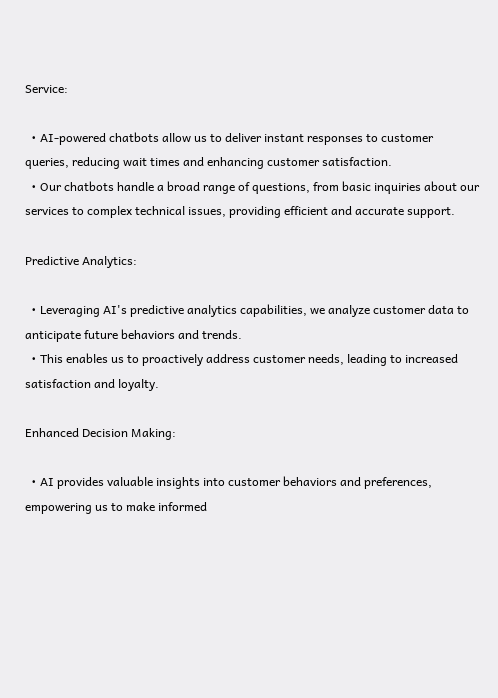Service:

  • AI-powered chatbots allow us to deliver instant responses to customer queries, reducing wait times and enhancing customer satisfaction.
  • Our chatbots handle a broad range of questions, from basic inquiries about our services to complex technical issues, providing efficient and accurate support.

Predictive Analytics:

  • Leveraging AI's predictive analytics capabilities, we analyze customer data to anticipate future behaviors and trends.
  • This enables us to proactively address customer needs, leading to increased satisfaction and loyalty.

Enhanced Decision Making:

  • AI provides valuable insights into customer behaviors and preferences, empowering us to make informed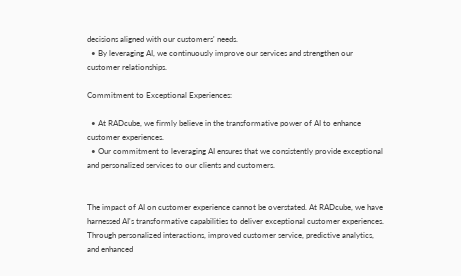decisions aligned with our customers' needs.
  • By leveraging AI, we continuously improve our services and strengthen our customer relationships.

Commitment to Exceptional Experiences:

  • At RADcube, we firmly believe in the transformative power of AI to enhance customer experiences.
  • Our commitment to leveraging AI ensures that we consistently provide exceptional and personalized services to our clients and customers.


The impact of AI on customer experience cannot be overstated. At RADcube, we have harnessed AI's transformative capabilities to deliver exceptional customer experiences. Through personalized interactions, improved customer service, predictive analytics, and enhanced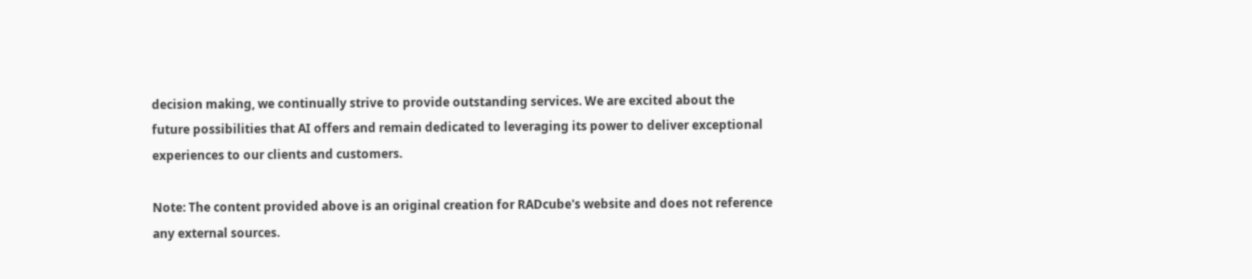decision making, we continually strive to provide outstanding services. We are excited about the future possibilities that AI offers and remain dedicated to leveraging its power to deliver exceptional experiences to our clients and customers.

Note: The content provided above is an original creation for RADcube's website and does not reference any external sources.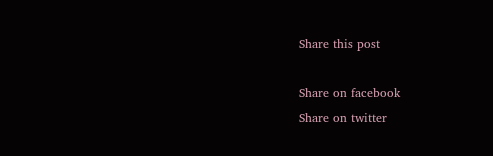Share this post

Share on facebook
Share on twitter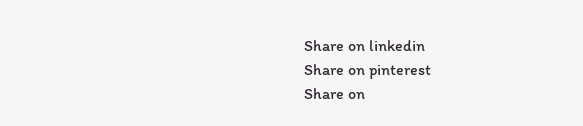Share on linkedin
Share on pinterest
Share on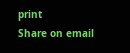print
Share on email